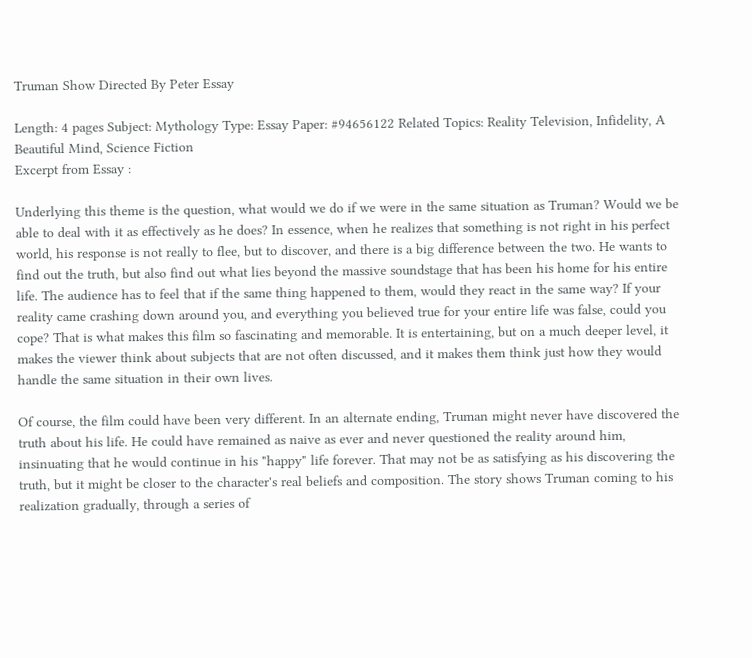Truman Show Directed By Peter Essay

Length: 4 pages Subject: Mythology Type: Essay Paper: #94656122 Related Topics: Reality Television, Infidelity, A Beautiful Mind, Science Fiction
Excerpt from Essay :

Underlying this theme is the question, what would we do if we were in the same situation as Truman? Would we be able to deal with it as effectively as he does? In essence, when he realizes that something is not right in his perfect world, his response is not really to flee, but to discover, and there is a big difference between the two. He wants to find out the truth, but also find out what lies beyond the massive soundstage that has been his home for his entire life. The audience has to feel that if the same thing happened to them, would they react in the same way? If your reality came crashing down around you, and everything you believed true for your entire life was false, could you cope? That is what makes this film so fascinating and memorable. It is entertaining, but on a much deeper level, it makes the viewer think about subjects that are not often discussed, and it makes them think just how they would handle the same situation in their own lives.

Of course, the film could have been very different. In an alternate ending, Truman might never have discovered the truth about his life. He could have remained as naive as ever and never questioned the reality around him, insinuating that he would continue in his "happy" life forever. That may not be as satisfying as his discovering the truth, but it might be closer to the character's real beliefs and composition. The story shows Truman coming to his realization gradually, through a series of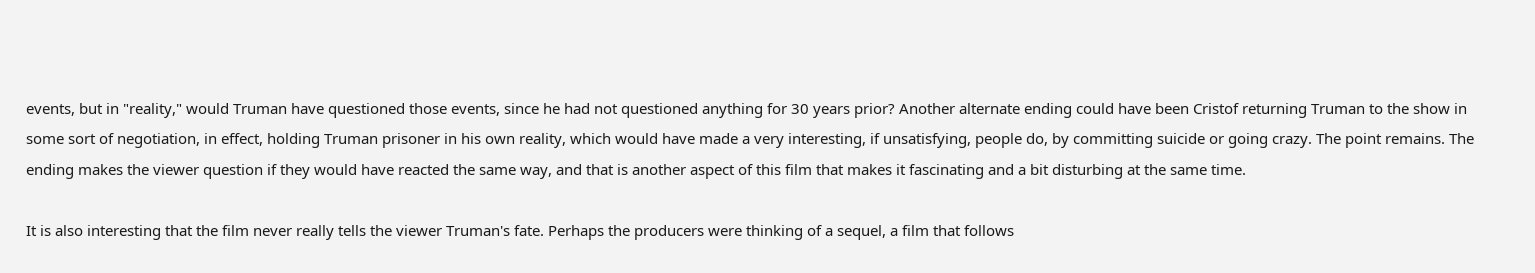events, but in "reality," would Truman have questioned those events, since he had not questioned anything for 30 years prior? Another alternate ending could have been Cristof returning Truman to the show in some sort of negotiation, in effect, holding Truman prisoner in his own reality, which would have made a very interesting, if unsatisfying, people do, by committing suicide or going crazy. The point remains. The ending makes the viewer question if they would have reacted the same way, and that is another aspect of this film that makes it fascinating and a bit disturbing at the same time.

It is also interesting that the film never really tells the viewer Truman's fate. Perhaps the producers were thinking of a sequel, a film that follows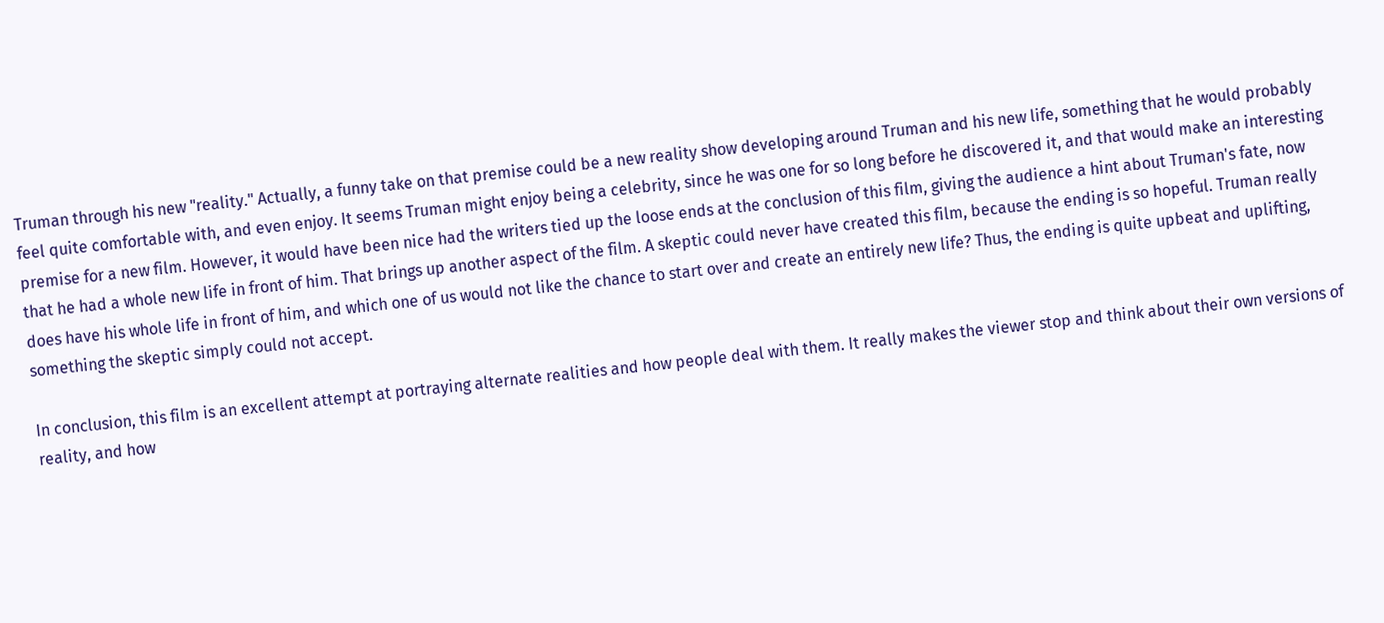Truman through his new "reality." Actually, a funny take on that premise could be a new reality show developing around Truman and his new life, something that he would probably feel quite comfortable with, and even enjoy. It seems Truman might enjoy being a celebrity, since he was one for so long before he discovered it, and that would make an interesting premise for a new film. However, it would have been nice had the writers tied up the loose ends at the conclusion of this film, giving the audience a hint about Truman's fate, now that he had a whole new life in front of him. That brings up another aspect of the film. A skeptic could never have created this film, because the ending is so hopeful. Truman really does have his whole life in front of him, and which one of us would not like the chance to start over and create an entirely new life? Thus, the ending is quite upbeat and uplifting, something the skeptic simply could not accept.

In conclusion, this film is an excellent attempt at portraying alternate realities and how people deal with them. It really makes the viewer stop and think about their own versions of reality, and how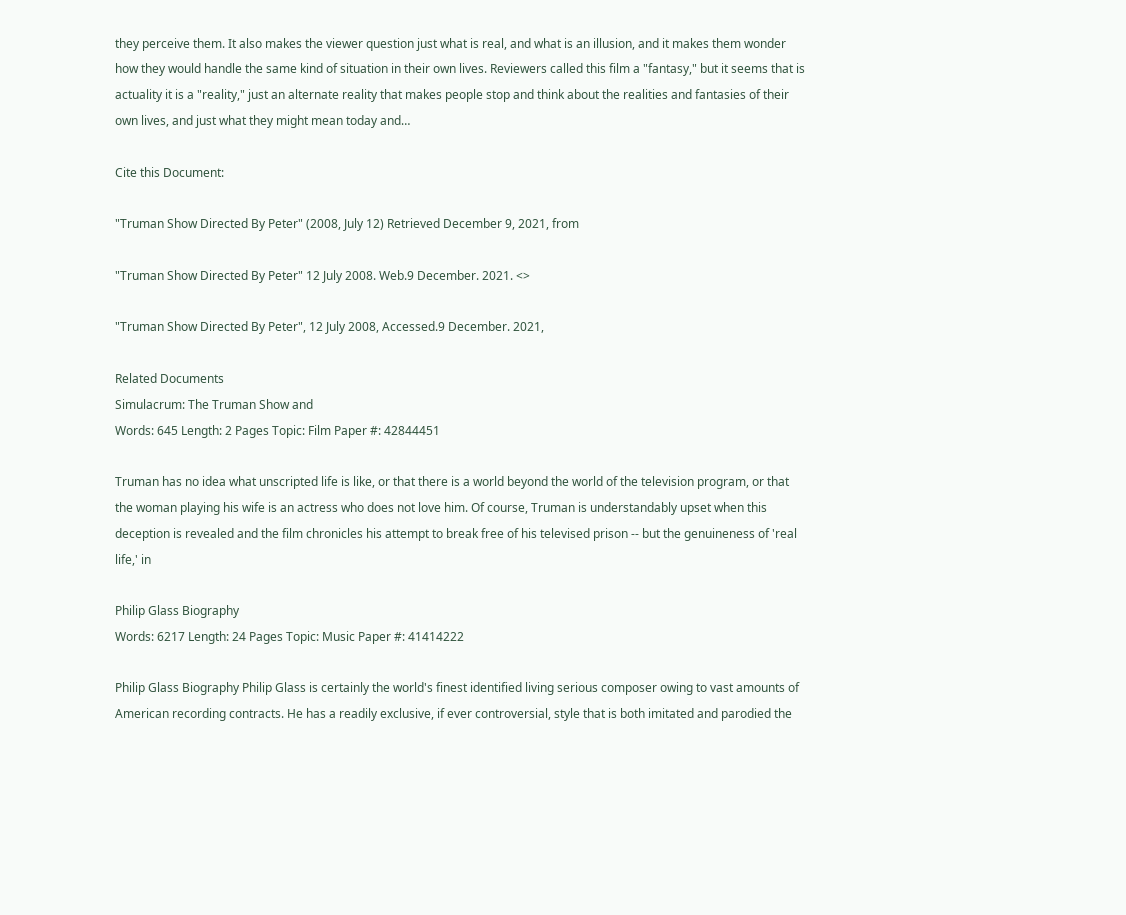they perceive them. It also makes the viewer question just what is real, and what is an illusion, and it makes them wonder how they would handle the same kind of situation in their own lives. Reviewers called this film a "fantasy," but it seems that is actuality it is a "reality," just an alternate reality that makes people stop and think about the realities and fantasies of their own lives, and just what they might mean today and…

Cite this Document:

"Truman Show Directed By Peter" (2008, July 12) Retrieved December 9, 2021, from

"Truman Show Directed By Peter" 12 July 2008. Web.9 December. 2021. <>

"Truman Show Directed By Peter", 12 July 2008, Accessed.9 December. 2021,

Related Documents
Simulacrum: The Truman Show and
Words: 645 Length: 2 Pages Topic: Film Paper #: 42844451

Truman has no idea what unscripted life is like, or that there is a world beyond the world of the television program, or that the woman playing his wife is an actress who does not love him. Of course, Truman is understandably upset when this deception is revealed and the film chronicles his attempt to break free of his televised prison -- but the genuineness of 'real life,' in

Philip Glass Biography
Words: 6217 Length: 24 Pages Topic: Music Paper #: 41414222

Philip Glass Biography Philip Glass is certainly the world's finest identified living serious composer owing to vast amounts of American recording contracts. He has a readily exclusive, if ever controversial, style that is both imitated and parodied the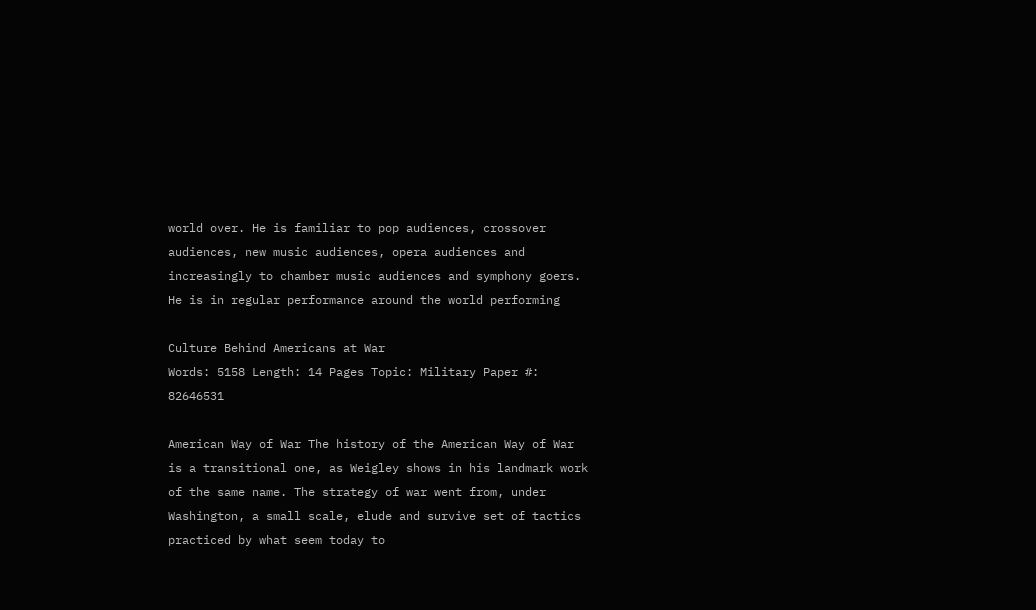world over. He is familiar to pop audiences, crossover audiences, new music audiences, opera audiences and increasingly to chamber music audiences and symphony goers. He is in regular performance around the world performing

Culture Behind Americans at War
Words: 5158 Length: 14 Pages Topic: Military Paper #: 82646531

American Way of War The history of the American Way of War is a transitional one, as Weigley shows in his landmark work of the same name. The strategy of war went from, under Washington, a small scale, elude and survive set of tactics practiced by what seem today to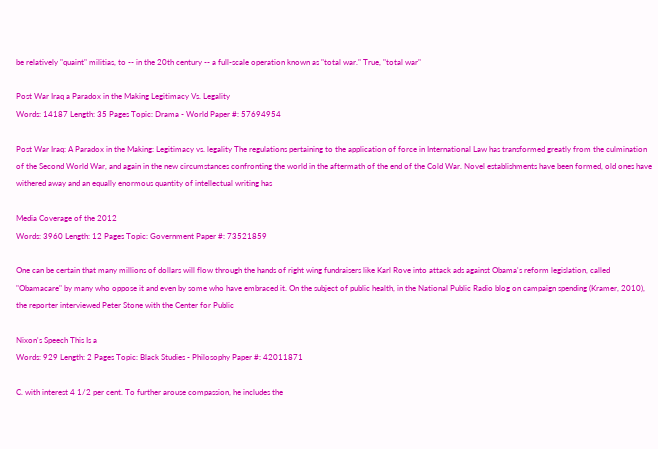be relatively "quaint" militias, to -- in the 20th century -- a full-scale operation known as "total war." True, "total war"

Post War Iraq a Paradox in the Making Legitimacy Vs. Legality
Words: 14187 Length: 35 Pages Topic: Drama - World Paper #: 57694954

Post War Iraq: A Paradox in the Making: Legitimacy vs. legality The regulations pertaining to the application of force in International Law has transformed greatly from the culmination of the Second World War, and again in the new circumstances confronting the world in the aftermath of the end of the Cold War. Novel establishments have been formed, old ones have withered away and an equally enormous quantity of intellectual writing has

Media Coverage of the 2012
Words: 3960 Length: 12 Pages Topic: Government Paper #: 73521859

One can be certain that many millions of dollars will flow through the hands of right wing fundraisers like Karl Rove into attack ads against Obama's reform legislation, called "Obamacare" by many who oppose it and even by some who have embraced it. On the subject of public health, in the National Public Radio blog on campaign spending (Kramer, 2010), the reporter interviewed Peter Stone with the Center for Public

Nixon's Speech This Is a
Words: 929 Length: 2 Pages Topic: Black Studies - Philosophy Paper #: 42011871

C. with interest 4 1/2 per cent. To further arouse compassion, he includes the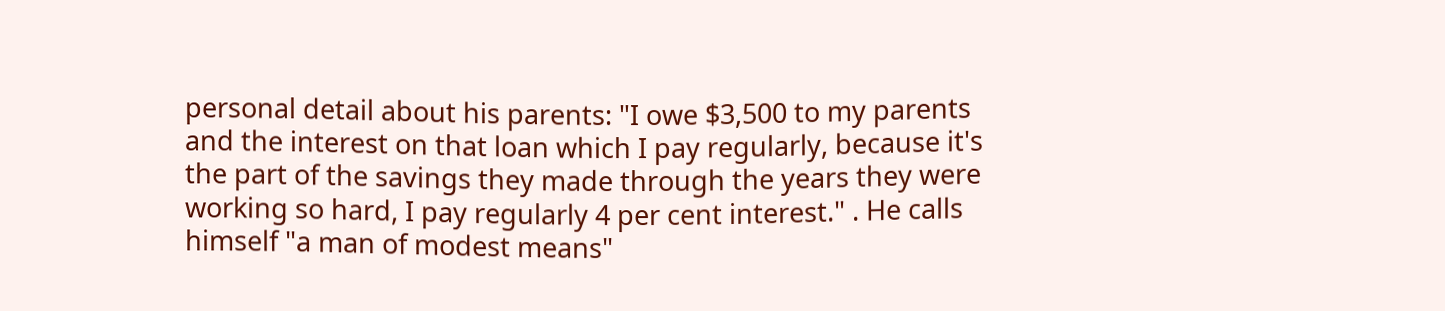personal detail about his parents: "I owe $3,500 to my parents and the interest on that loan which I pay regularly, because it's the part of the savings they made through the years they were working so hard, I pay regularly 4 per cent interest." . He calls himself "a man of modest means"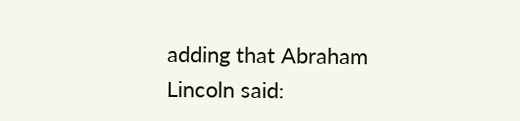adding that Abraham Lincoln said: